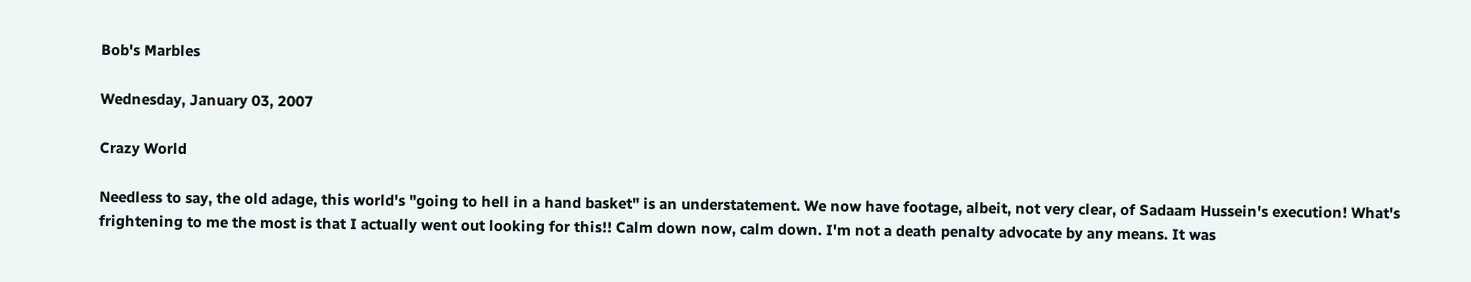Bob's Marbles

Wednesday, January 03, 2007

Crazy World

Needless to say, the old adage, this world's "going to hell in a hand basket" is an understatement. We now have footage, albeit, not very clear, of Sadaam Hussein's execution! What's frightening to me the most is that I actually went out looking for this!! Calm down now, calm down. I'm not a death penalty advocate by any means. It was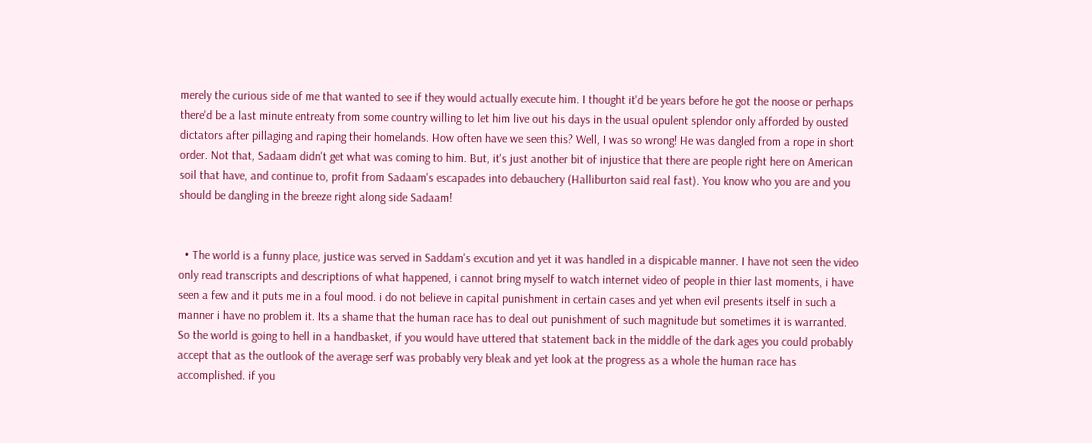merely the curious side of me that wanted to see if they would actually execute him. I thought it'd be years before he got the noose or perhaps there'd be a last minute entreaty from some country willing to let him live out his days in the usual opulent splendor only afforded by ousted dictators after pillaging and raping their homelands. How often have we seen this? Well, I was so wrong! He was dangled from a rope in short order. Not that, Sadaam didn't get what was coming to him. But, it's just another bit of injustice that there are people right here on American soil that have, and continue to, profit from Sadaam's escapades into debauchery (Halliburton said real fast). You know who you are and you should be dangling in the breeze right along side Sadaam!


  • The world is a funny place, justice was served in Saddam's excution and yet it was handled in a dispicable manner. I have not seen the video only read transcripts and descriptions of what happened, i cannot bring myself to watch internet video of people in thier last moments, i have seen a few and it puts me in a foul mood. i do not believe in capital punishment in certain cases and yet when evil presents itself in such a manner i have no problem it. Its a shame that the human race has to deal out punishment of such magnitude but sometimes it is warranted. So the world is going to hell in a handbasket, if you would have uttered that statement back in the middle of the dark ages you could probably accept that as the outlook of the average serf was probably very bleak and yet look at the progress as a whole the human race has accomplished. if you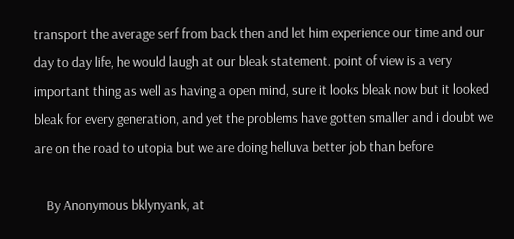transport the average serf from back then and let him experience our time and our day to day life, he would laugh at our bleak statement. point of view is a very important thing as well as having a open mind, sure it looks bleak now but it looked bleak for every generation, and yet the problems have gotten smaller and i doubt we are on the road to utopia but we are doing helluva better job than before

    By Anonymous bklynyank, at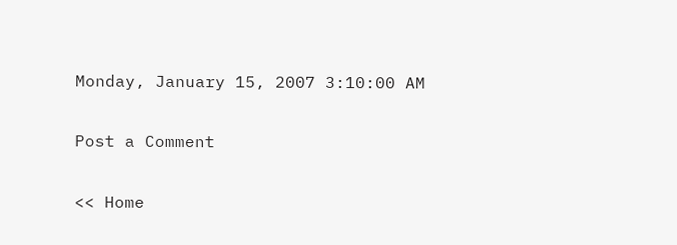Monday, January 15, 2007 3:10:00 AM

Post a Comment

<< Home